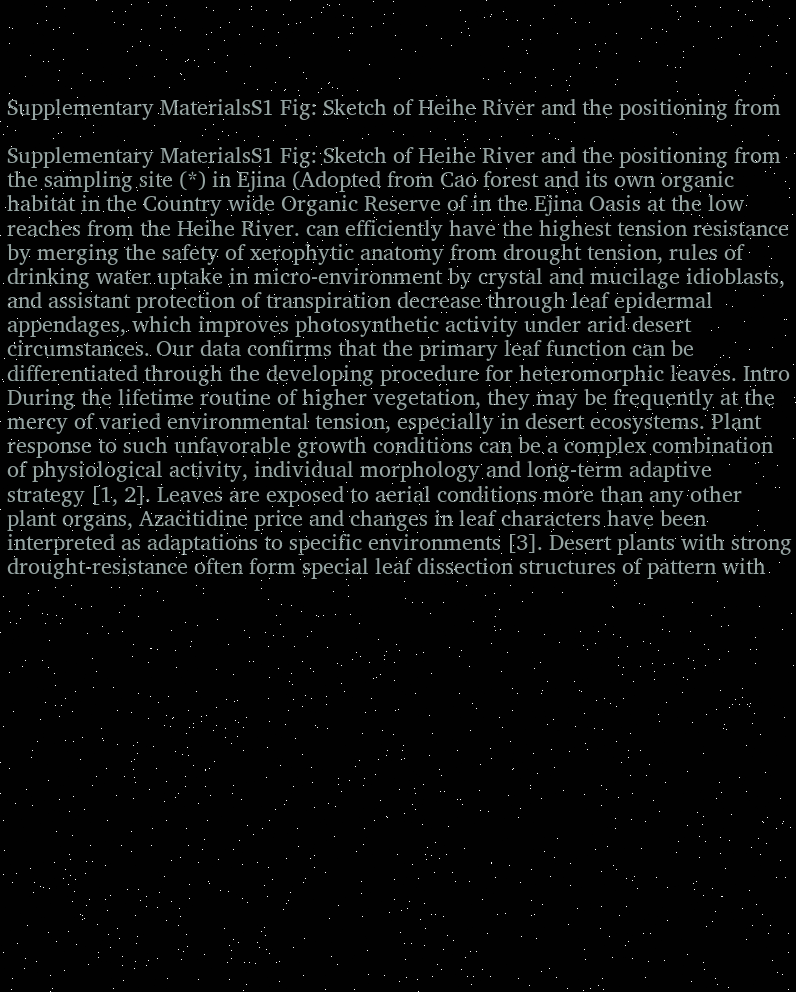Supplementary MaterialsS1 Fig: Sketch of Heihe River and the positioning from

Supplementary MaterialsS1 Fig: Sketch of Heihe River and the positioning from the sampling site (*) in Ejina (Adopted from Cao forest and its own organic habitat in the Country wide Organic Reserve of in the Ejina Oasis at the low reaches from the Heihe River. can efficiently have the highest tension resistance by merging the safety of xerophytic anatomy from drought tension, rules of drinking water uptake in micro-environment by crystal and mucilage idioblasts, and assistant protection of transpiration decrease through leaf epidermal appendages, which improves photosynthetic activity under arid desert circumstances. Our data confirms that the primary leaf function can be differentiated through the developing procedure for heteromorphic leaves. Intro During the lifetime routine of higher vegetation, they may be frequently at the mercy of varied environmental tension, especially in desert ecosystems. Plant response to such unfavorable growth conditions can be a complex combination of physiological activity, individual morphology and long-term adaptive strategy [1, 2]. Leaves are exposed to aerial conditions more than any other plant organs, Azacitidine price and changes in leaf characters have been interpreted as adaptations to specific environments [3]. Desert plants with strong drought-resistance often form special leaf dissection structures of pattern with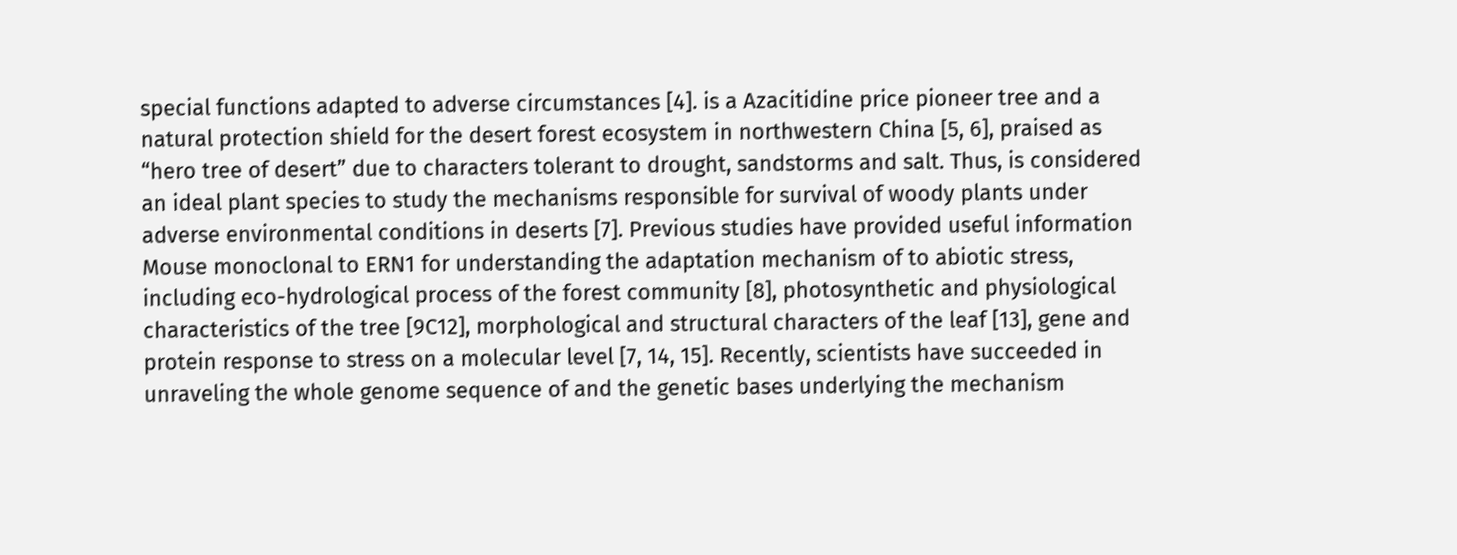special functions adapted to adverse circumstances [4]. is a Azacitidine price pioneer tree and a natural protection shield for the desert forest ecosystem in northwestern China [5, 6], praised as “hero tree of desert” due to characters tolerant to drought, sandstorms and salt. Thus, is considered an ideal plant species to study the mechanisms responsible for survival of woody plants under adverse environmental conditions in deserts [7]. Previous studies have provided useful information Mouse monoclonal to ERN1 for understanding the adaptation mechanism of to abiotic stress, including eco-hydrological process of the forest community [8], photosynthetic and physiological characteristics of the tree [9C12], morphological and structural characters of the leaf [13], gene and protein response to stress on a molecular level [7, 14, 15]. Recently, scientists have succeeded in unraveling the whole genome sequence of and the genetic bases underlying the mechanism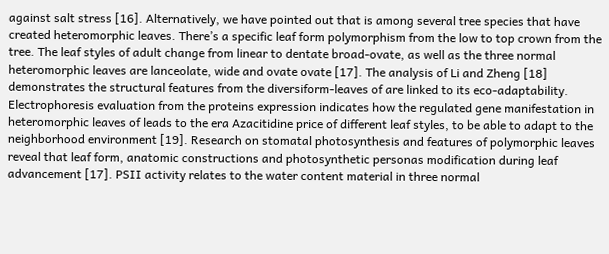against salt stress [16]. Alternatively, we have pointed out that is among several tree species that have created heteromorphic leaves. There’s a specific leaf form polymorphism from the low to top crown from the tree. The leaf styles of adult change from linear to dentate broad-ovate, as well as the three normal heteromorphic leaves are lanceolate, wide and ovate ovate [17]. The analysis of Li and Zheng [18] demonstrates the structural features from the diversiform-leaves of are linked to its eco-adaptability. Electrophoresis evaluation from the proteins expression indicates how the regulated gene manifestation in heteromorphic leaves of leads to the era Azacitidine price of different leaf styles, to be able to adapt to the neighborhood environment [19]. Research on stomatal photosynthesis and features of polymorphic leaves reveal that leaf form, anatomic constructions and photosynthetic personas modification during leaf advancement [17]. PSII activity relates to the water content material in three normal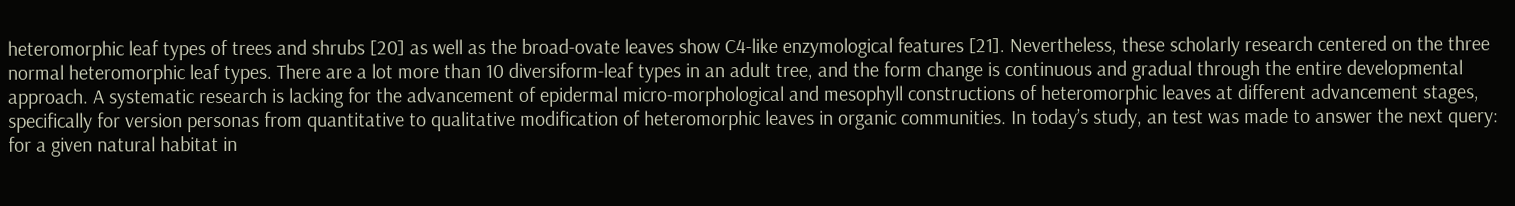heteromorphic leaf types of trees and shrubs [20] as well as the broad-ovate leaves show C4-like enzymological features [21]. Nevertheless, these scholarly research centered on the three normal heteromorphic leaf types. There are a lot more than 10 diversiform-leaf types in an adult tree, and the form change is continuous and gradual through the entire developmental approach. A systematic research is lacking for the advancement of epidermal micro-morphological and mesophyll constructions of heteromorphic leaves at different advancement stages, specifically for version personas from quantitative to qualitative modification of heteromorphic leaves in organic communities. In today’s study, an test was made to answer the next query: for a given natural habitat in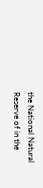the National Natural Reserve of in the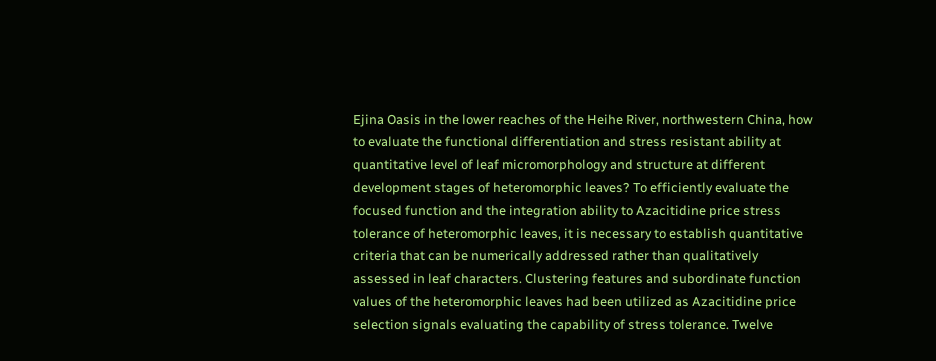Ejina Oasis in the lower reaches of the Heihe River, northwestern China, how to evaluate the functional differentiation and stress resistant ability at quantitative level of leaf micromorphology and structure at different development stages of heteromorphic leaves? To efficiently evaluate the focused function and the integration ability to Azacitidine price stress tolerance of heteromorphic leaves, it is necessary to establish quantitative criteria that can be numerically addressed rather than qualitatively assessed in leaf characters. Clustering features and subordinate function values of the heteromorphic leaves had been utilized as Azacitidine price selection signals evaluating the capability of stress tolerance. Twelve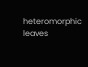heteromorphic leaves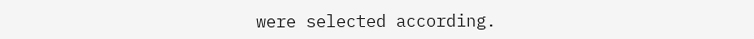were selected according.